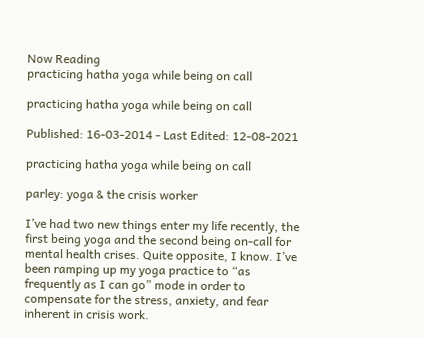Now Reading
practicing hatha yoga while being on call

practicing hatha yoga while being on call

Published: 16-03-2014 - Last Edited: 12-08-2021

practicing hatha yoga while being on call

parley: yoga & the crisis worker

I’ve had two new things enter my life recently, the first being yoga and the second being on-call for mental health crises. Quite opposite, I know. I’ve been ramping up my yoga practice to “as frequently as I can go” mode in order to compensate for the stress, anxiety, and fear inherent in crisis work.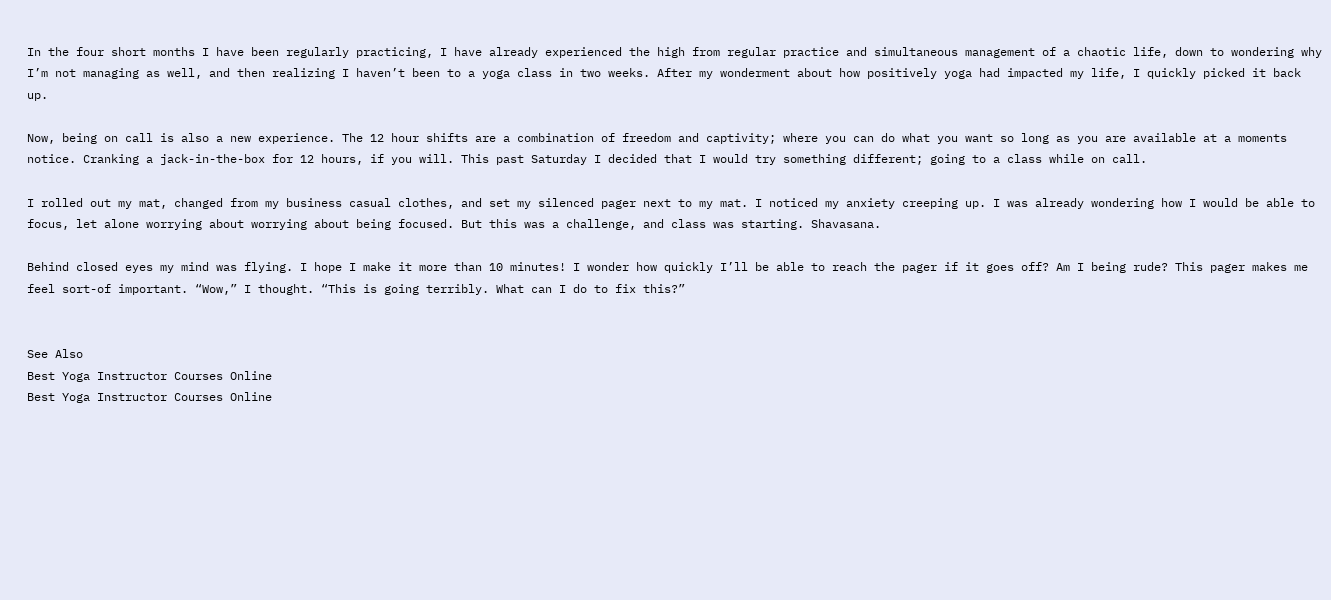In the four short months I have been regularly practicing, I have already experienced the high from regular practice and simultaneous management of a chaotic life, down to wondering why I’m not managing as well, and then realizing I haven’t been to a yoga class in two weeks. After my wonderment about how positively yoga had impacted my life, I quickly picked it back up.

Now, being on call is also a new experience. The 12 hour shifts are a combination of freedom and captivity; where you can do what you want so long as you are available at a moments notice. Cranking a jack-in-the-box for 12 hours, if you will. This past Saturday I decided that I would try something different; going to a class while on call.

I rolled out my mat, changed from my business casual clothes, and set my silenced pager next to my mat. I noticed my anxiety creeping up. I was already wondering how I would be able to focus, let alone worrying about worrying about being focused. But this was a challenge, and class was starting. Shavasana.

Behind closed eyes my mind was flying. I hope I make it more than 10 minutes! I wonder how quickly I’ll be able to reach the pager if it goes off? Am I being rude? This pager makes me feel sort-of important. “Wow,” I thought. “This is going terribly. What can I do to fix this?”


See Also
Best Yoga Instructor Courses Online
Best Yoga Instructor Courses Online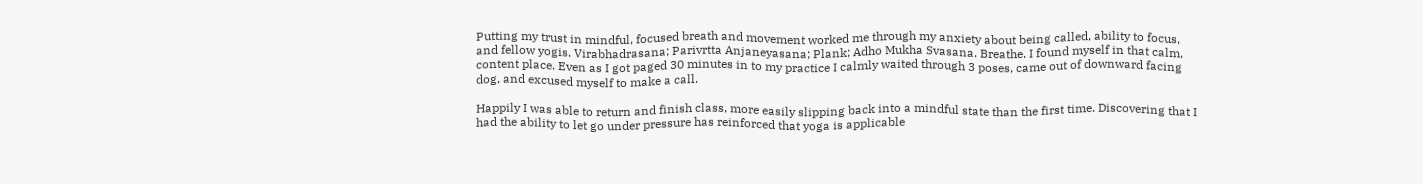Putting my trust in mindful, focused breath and movement worked me through my anxiety about being called, ability to focus, and fellow yogis. Virabhadrasana; Parivrtta Anjaneyasana; Plank; Adho Mukha Svasana. Breathe. I found myself in that calm, content place. Even as I got paged 30 minutes in to my practice I calmly waited through 3 poses, came out of downward facing dog, and excused myself to make a call.

Happily I was able to return and finish class, more easily slipping back into a mindful state than the first time. Discovering that I had the ability to let go under pressure has reinforced that yoga is applicable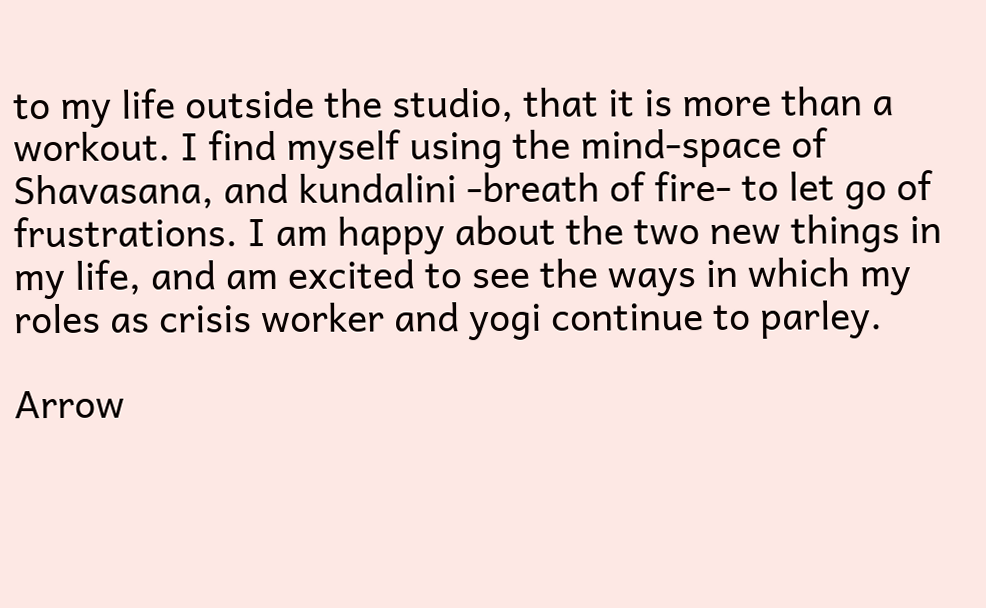to my life outside the studio, that it is more than a workout. I find myself using the mind-space of Shavasana, and kundalini -breath of fire- to let go of frustrations. I am happy about the two new things in my life, and am excited to see the ways in which my roles as crisis worker and yogi continue to parley.

Arrow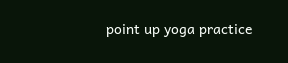point up yoga practice